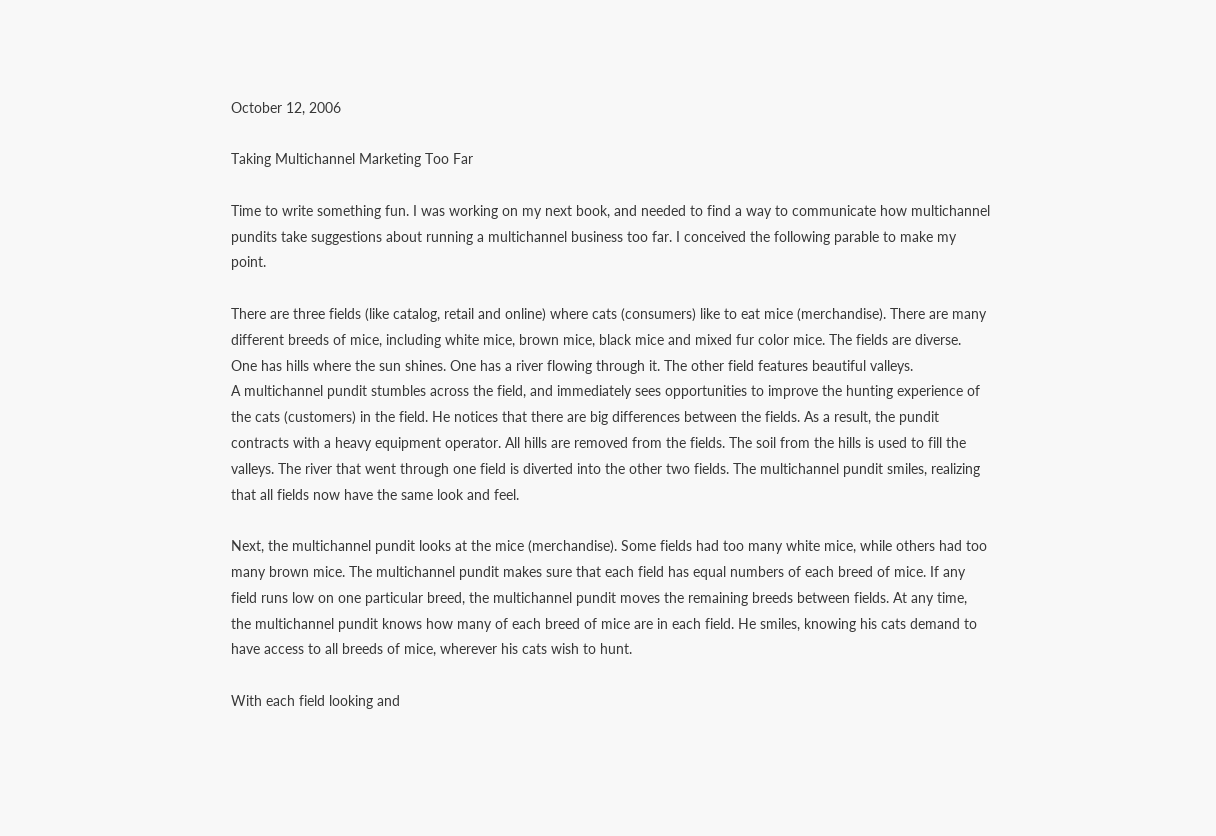October 12, 2006

Taking Multichannel Marketing Too Far

Time to write something fun. I was working on my next book, and needed to find a way to communicate how multichannel pundits take suggestions about running a multichannel business too far. I conceived the following parable to make my point.

There are three fields (like catalog, retail and online) where cats (consumers) like to eat mice (merchandise). There are many different breeds of mice, including white mice, brown mice, black mice and mixed fur color mice. The fields are diverse. One has hills where the sun shines. One has a river flowing through it. The other field features beautiful valleys.
A multichannel pundit stumbles across the field, and immediately sees opportunities to improve the hunting experience of the cats (customers) in the field. He notices that there are big differences between the fields. As a result, the pundit contracts with a heavy equipment operator. All hills are removed from the fields. The soil from the hills is used to fill the valleys. The river that went through one field is diverted into the other two fields. The multichannel pundit smiles, realizing that all fields now have the same look and feel.

Next, the multichannel pundit looks at the mice (merchandise). Some fields had too many white mice, while others had too many brown mice. The multichannel pundit makes sure that each field has equal numbers of each breed of mice. If any field runs low on one particular breed, the multichannel pundit moves the remaining breeds between fields. At any time, the multichannel pundit knows how many of each breed of mice are in each field. He smiles, knowing his cats demand to have access to all breeds of mice, wherever his cats wish to hunt.

With each field looking and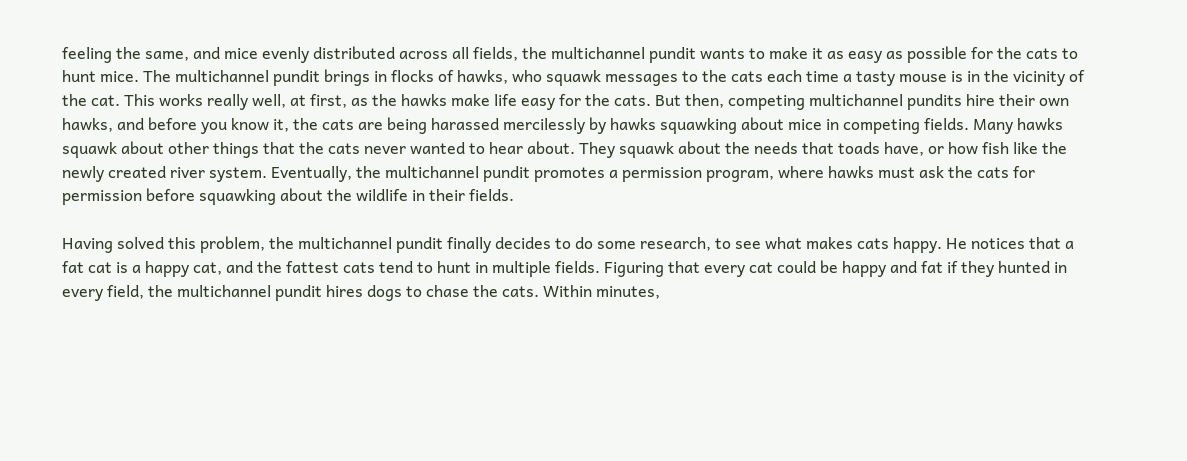feeling the same, and mice evenly distributed across all fields, the multichannel pundit wants to make it as easy as possible for the cats to hunt mice. The multichannel pundit brings in flocks of hawks, who squawk messages to the cats each time a tasty mouse is in the vicinity of the cat. This works really well, at first, as the hawks make life easy for the cats. But then, competing multichannel pundits hire their own hawks, and before you know it, the cats are being harassed mercilessly by hawks squawking about mice in competing fields. Many hawks squawk about other things that the cats never wanted to hear about. They squawk about the needs that toads have, or how fish like the newly created river system. Eventually, the multichannel pundit promotes a permission program, where hawks must ask the cats for permission before squawking about the wildlife in their fields.

Having solved this problem, the multichannel pundit finally decides to do some research, to see what makes cats happy. He notices that a fat cat is a happy cat, and the fattest cats tend to hunt in multiple fields. Figuring that every cat could be happy and fat if they hunted in every field, the multichannel pundit hires dogs to chase the cats. Within minutes,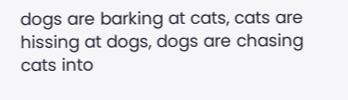dogs are barking at cats, cats are hissing at dogs, dogs are chasing cats into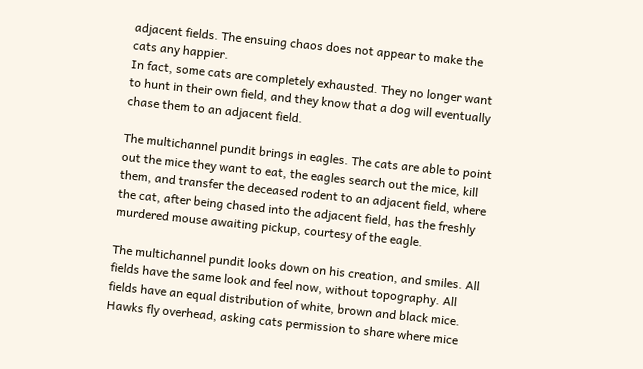adjacent fields. The ensuing chaos does not appear to make the cats any happier.
In fact, some cats are completely exhausted. They no longer want to hunt in their own field, and they know that a dog will eventually chase them to an adjacent field.

The multichannel pundit brings in eagles. The cats are able to point out the mice they want to eat, the eagles search out the mice, kill them, and transfer the deceased rodent to an adjacent field, where the cat, after being chased into the adjacent field, has the freshly murdered mouse awaiting pickup, courtesy of the eagle.

The multichannel pundit looks down on his creation, and smiles. All fields have the same look and feel now, without topography. All fields have an equal distribution of white, brown and black mice. Hawks fly overhead, asking cats permission to share where mice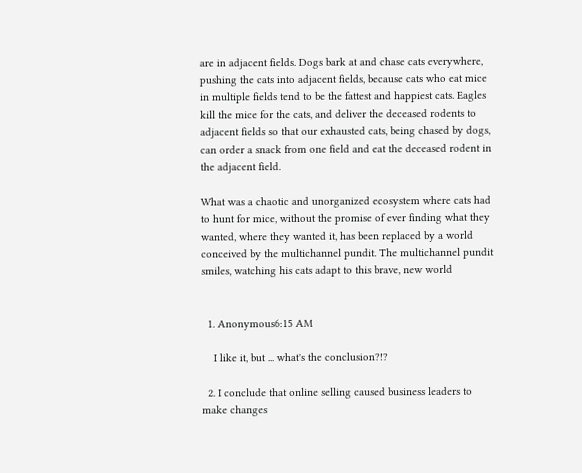are in adjacent fields. Dogs bark at and chase cats everywhere, pushing the cats into adjacent fields, because cats who eat mice in multiple fields tend to be the fattest and happiest cats. Eagles kill the mice for the cats, and deliver the deceased rodents to adjacent fields so that our exhausted cats, being chased by dogs, can order a snack from one field and eat the deceased rodent in the adjacent field.

What was a chaotic and unorganized ecosystem where cats had to hunt for mice, without the promise of ever finding what they wanted, where they wanted it, has been replaced by a world conceived by the multichannel pundit. The multichannel pundit smiles, watching his cats adapt to this brave, new world


  1. Anonymous6:15 AM

    I like it, but ... what's the conclusion?!?

  2. I conclude that online selling caused business leaders to make changes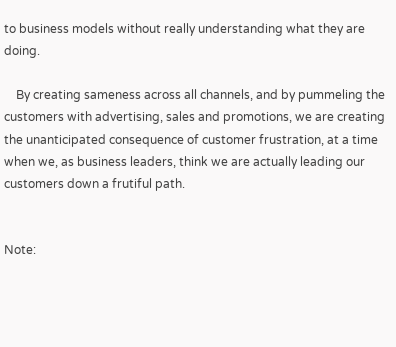to business models without really understanding what they are doing.

    By creating sameness across all channels, and by pummeling the customers with advertising, sales and promotions, we are creating the unanticipated consequence of customer frustration, at a time when we, as business leaders, think we are actually leading our customers down a frutiful path.


Note: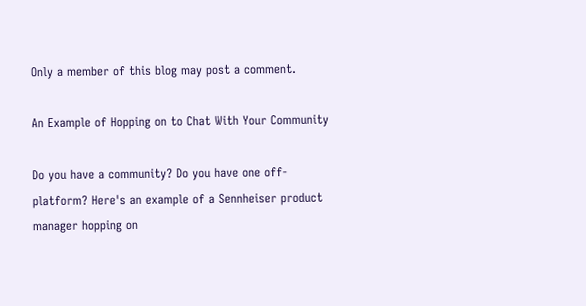Only a member of this blog may post a comment.

An Example of Hopping on to Chat With Your Community

Do you have a community? Do you have one off-platform? Here's an example of a Sennheiser product manager hopping on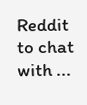Reddit to chat with ...